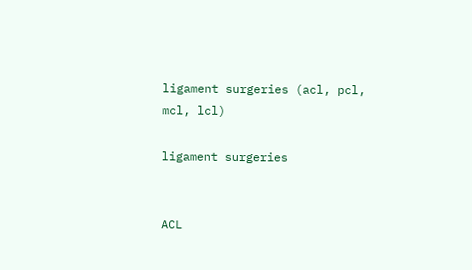ligament surgeries (acl, pcl, mcl, lcl)

ligament surgeries


ACL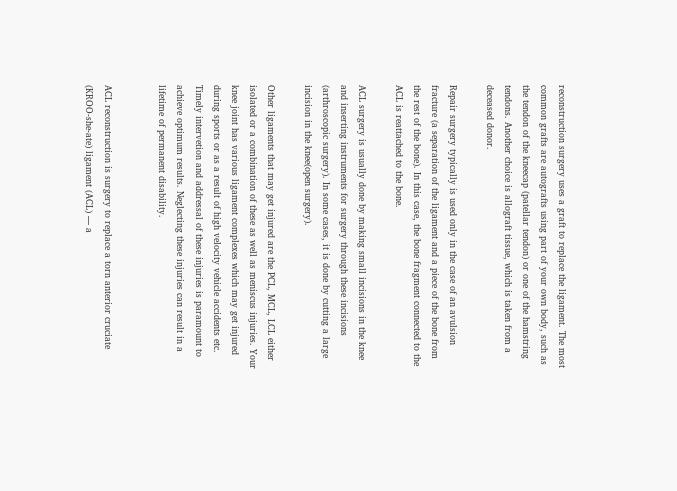reconstruction surgery uses a graft to replace the ligament. The most common grafts are autografts using part of your own body, such as the tendon of the kneecap (patellar tendon) or one of the hamstring tendons. Another choice is allograft tissue, which is taken from a deceased donor.

Repair surgery typically is used only in the case of an avulsion fracture (a separation of the ligament and a piece of the bone from the rest of the bone). In this case, the bone fragment connected to the ACL is reattached to the bone.

ACL surgery is usually done by making small incisions in the knee and inserting instruments for surgery through these incisions (arthroscopic surgery). In some cases, it is done by cutting a large incision in the knee(open surgery).

Other ligaments that may get injured are the PCL, MCL, LCL either isolated or a combination of these as well as meniscus injuries. Your knee joint has various ligament complexes which may get injured during sports or as a result of high velocity vehicle accidents etc. Timely intervetion and addressal of these injuries is paramount to achieve optimum results. Neglecting these injuries can result in a lifetime of permanent disability.


ACL reconstruction is surgery to replace a torn anterior cruciate (KROO-she-ate) ligament (ACL) — a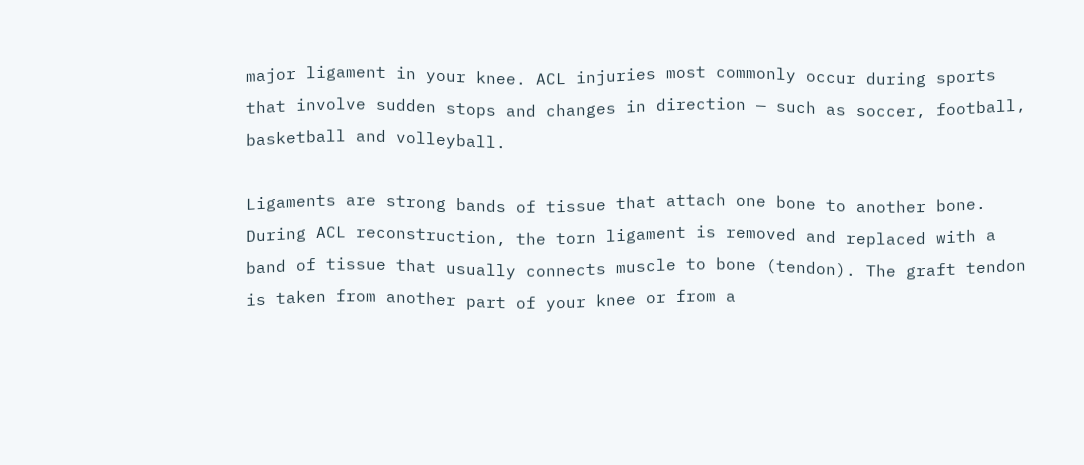major ligament in your knee. ACL injuries most commonly occur during sports that involve sudden stops and changes in direction — such as soccer, football, basketball and volleyball.

Ligaments are strong bands of tissue that attach one bone to another bone. During ACL reconstruction, the torn ligament is removed and replaced with a band of tissue that usually connects muscle to bone (tendon). The graft tendon is taken from another part of your knee or from a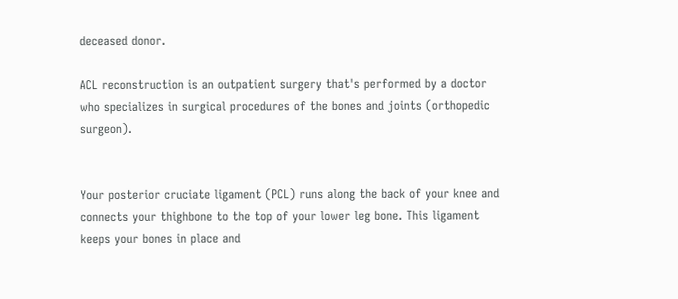deceased donor.

ACL reconstruction is an outpatient surgery that's performed by a doctor who specializes in surgical procedures of the bones and joints (orthopedic surgeon).


Your posterior cruciate ligament (PCL) runs along the back of your knee and connects your thighbone to the top of your lower leg bone. This ligament keeps your bones in place and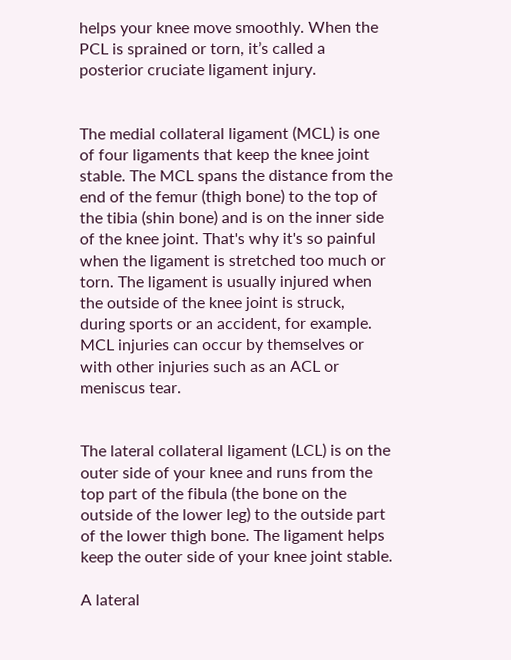helps your knee move smoothly. When the PCL is sprained or torn, it’s called a posterior cruciate ligament injury.


The medial collateral ligament (MCL) is one of four ligaments that keep the knee joint stable. The MCL spans the distance from the end of the femur (thigh bone) to the top of the tibia (shin bone) and is on the inner side of the knee joint. That's why it's so painful when the ligament is stretched too much or torn. The ligament is usually injured when the outside of the knee joint is struck, during sports or an accident, for example. MCL injuries can occur by themselves or with other injuries such as an ACL or meniscus tear.


The lateral collateral ligament (LCL) is on the outer side of your knee and runs from the top part of the fibula (the bone on the outside of the lower leg) to the outside part of the lower thigh bone. The ligament helps keep the outer side of your knee joint stable.

A lateral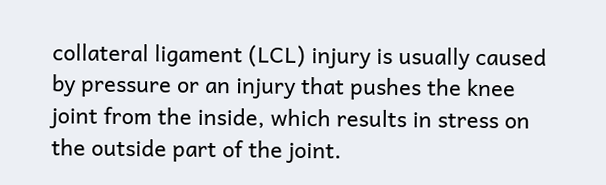collateral ligament (LCL) injury is usually caused by pressure or an injury that pushes the knee joint from the inside, which results in stress on the outside part of the joint.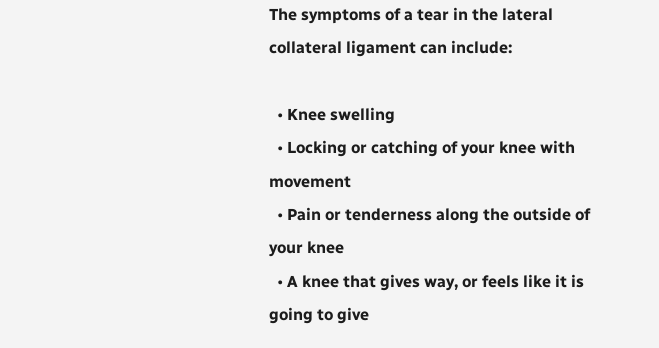The symptoms of a tear in the lateral collateral ligament can include:

  • Knee swelling
  • Locking or catching of your knee with movement
  • Pain or tenderness along the outside of your knee
  • A knee that gives way, or feels like it is going to give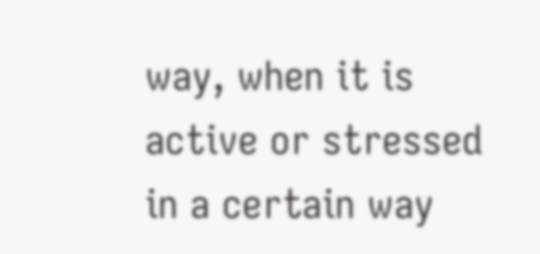way, when it is active or stressed in a certain way